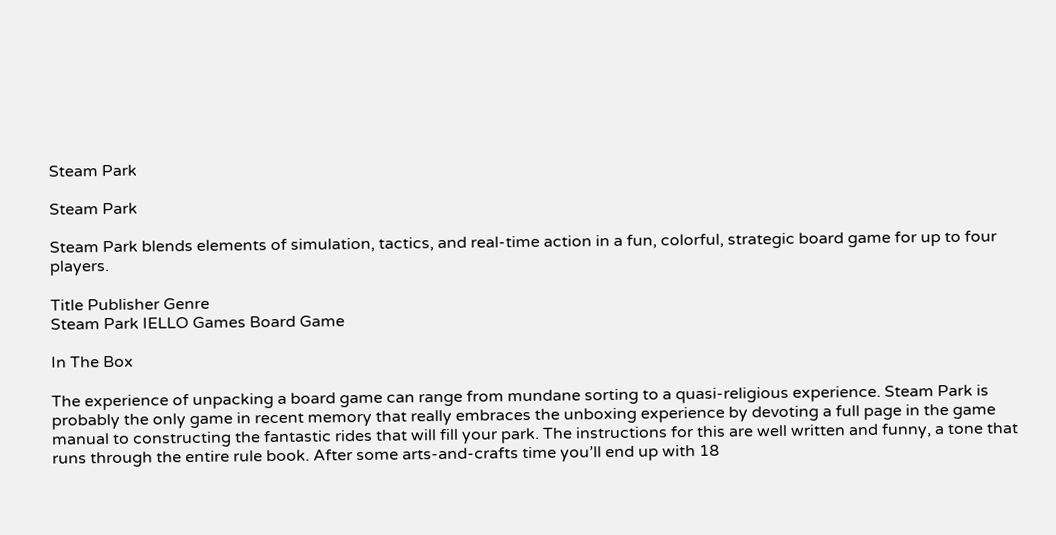Steam Park

Steam Park

Steam Park blends elements of simulation, tactics, and real-time action in a fun, colorful, strategic board game for up to four players.

Title Publisher Genre
Steam Park IELLO Games Board Game

In The Box

The experience of unpacking a board game can range from mundane sorting to a quasi-religious experience. Steam Park is probably the only game in recent memory that really embraces the unboxing experience by devoting a full page in the game manual to constructing the fantastic rides that will fill your park. The instructions for this are well written and funny, a tone that runs through the entire rule book. After some arts-and-crafts time you’ll end up with 18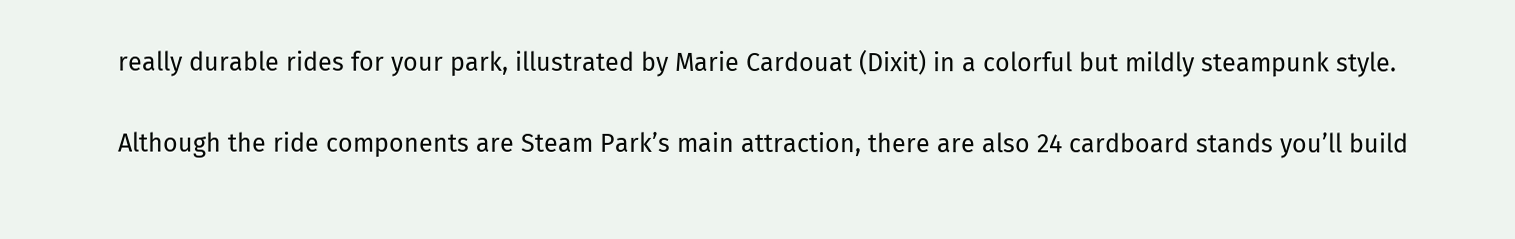really durable rides for your park, illustrated by Marie Cardouat (Dixit) in a colorful but mildly steampunk style.

Although the ride components are Steam Park’s main attraction, there are also 24 cardboard stands you’ll build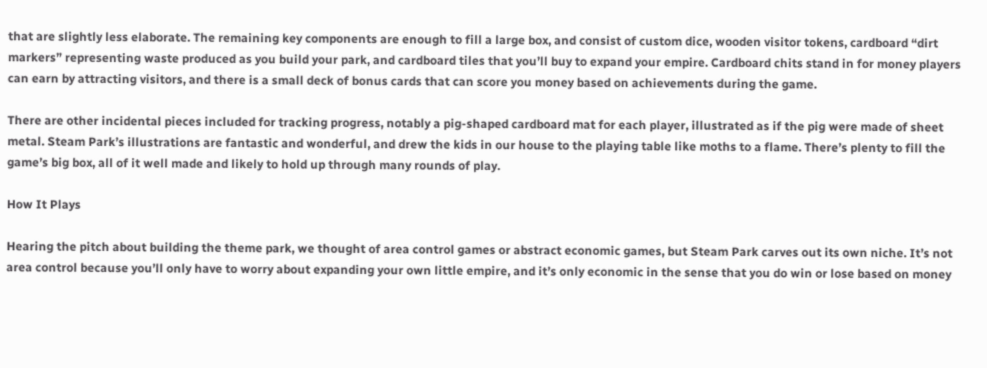that are slightly less elaborate. The remaining key components are enough to fill a large box, and consist of custom dice, wooden visitor tokens, cardboard “dirt markers” representing waste produced as you build your park, and cardboard tiles that you’ll buy to expand your empire. Cardboard chits stand in for money players can earn by attracting visitors, and there is a small deck of bonus cards that can score you money based on achievements during the game.

There are other incidental pieces included for tracking progress, notably a pig-shaped cardboard mat for each player, illustrated as if the pig were made of sheet metal. Steam Park’s illustrations are fantastic and wonderful, and drew the kids in our house to the playing table like moths to a flame. There’s plenty to fill the game’s big box, all of it well made and likely to hold up through many rounds of play.

How It Plays

Hearing the pitch about building the theme park, we thought of area control games or abstract economic games, but Steam Park carves out its own niche. It’s not area control because you’ll only have to worry about expanding your own little empire, and it’s only economic in the sense that you do win or lose based on money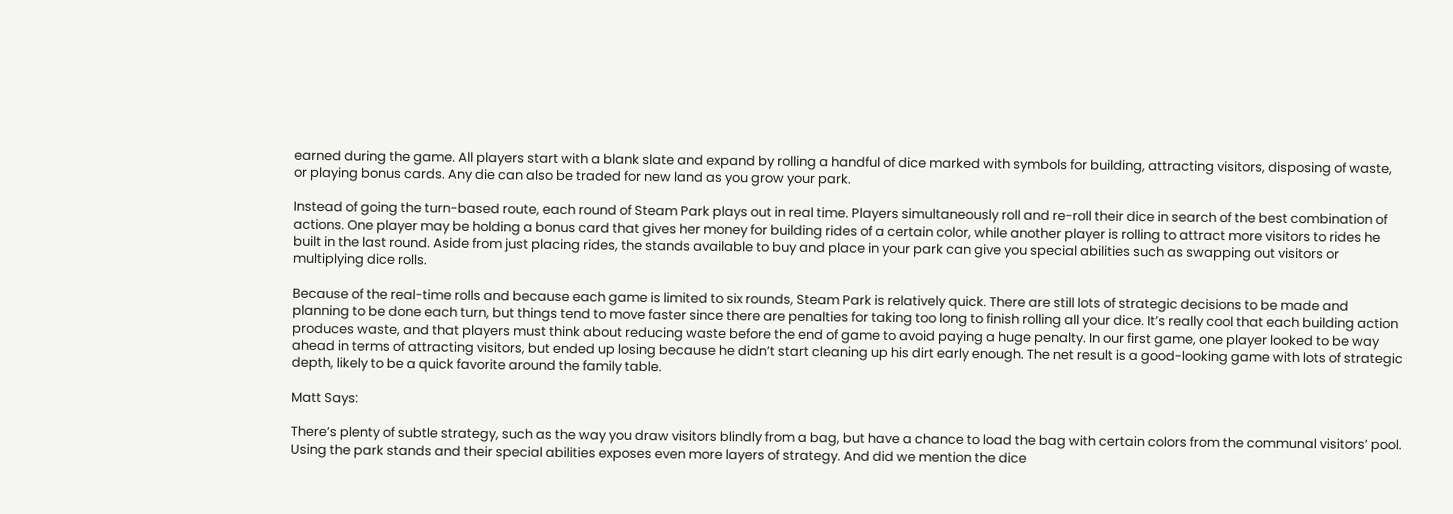earned during the game. All players start with a blank slate and expand by rolling a handful of dice marked with symbols for building, attracting visitors, disposing of waste, or playing bonus cards. Any die can also be traded for new land as you grow your park.

Instead of going the turn-based route, each round of Steam Park plays out in real time. Players simultaneously roll and re-roll their dice in search of the best combination of actions. One player may be holding a bonus card that gives her money for building rides of a certain color, while another player is rolling to attract more visitors to rides he built in the last round. Aside from just placing rides, the stands available to buy and place in your park can give you special abilities such as swapping out visitors or multiplying dice rolls.

Because of the real-time rolls and because each game is limited to six rounds, Steam Park is relatively quick. There are still lots of strategic decisions to be made and planning to be done each turn, but things tend to move faster since there are penalties for taking too long to finish rolling all your dice. It’s really cool that each building action produces waste, and that players must think about reducing waste before the end of game to avoid paying a huge penalty. In our first game, one player looked to be way ahead in terms of attracting visitors, but ended up losing because he didn’t start cleaning up his dirt early enough. The net result is a good-looking game with lots of strategic depth, likely to be a quick favorite around the family table.

Matt Says:

There’s plenty of subtle strategy, such as the way you draw visitors blindly from a bag, but have a chance to load the bag with certain colors from the communal visitors’ pool. Using the park stands and their special abilities exposes even more layers of strategy. And did we mention the dice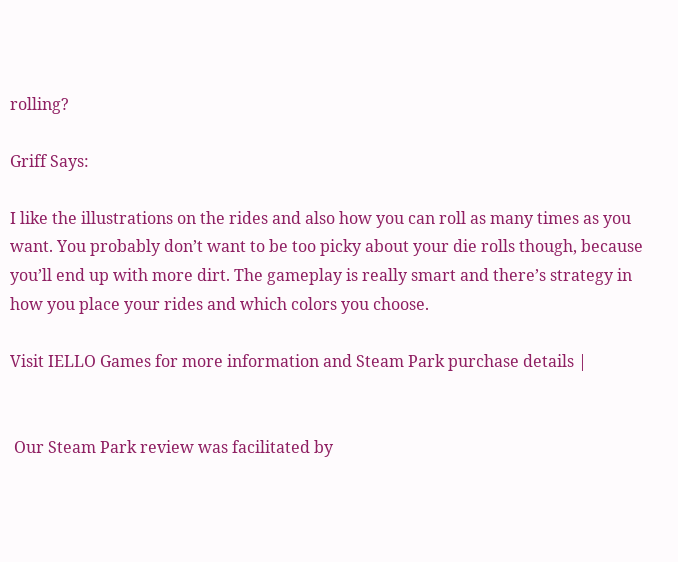rolling?

Griff Says:

I like the illustrations on the rides and also how you can roll as many times as you want. You probably don’t want to be too picky about your die rolls though, because you’ll end up with more dirt. The gameplay is really smart and there’s strategy in how you place your rides and which colors you choose.

Visit IELLO Games for more information and Steam Park purchase details |


 Our Steam Park review was facilitated by